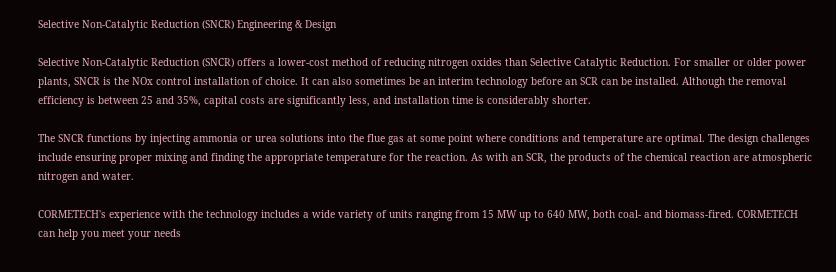Selective Non-Catalytic Reduction (SNCR) Engineering & Design

Selective Non-Catalytic Reduction (SNCR) offers a lower-cost method of reducing nitrogen oxides than Selective Catalytic Reduction. For smaller or older power plants, SNCR is the NOx control installation of choice. It can also sometimes be an interim technology before an SCR can be installed. Although the removal efficiency is between 25 and 35%, capital costs are significantly less, and installation time is considerably shorter.

The SNCR functions by injecting ammonia or urea solutions into the flue gas at some point where conditions and temperature are optimal. The design challenges include ensuring proper mixing and finding the appropriate temperature for the reaction. As with an SCR, the products of the chemical reaction are atmospheric nitrogen and water.

CORMETECH's experience with the technology includes a wide variety of units ranging from 15 MW up to 640 MW, both coal- and biomass-fired. CORMETECH can help you meet your needs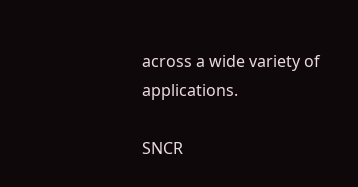across a wide variety of applications.

SNCR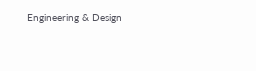Engineering & Design